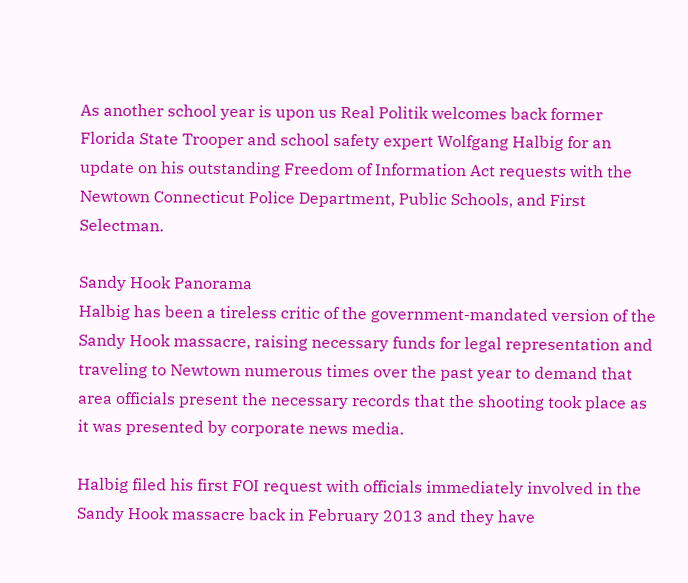As another school year is upon us Real Politik welcomes back former Florida State Trooper and school safety expert Wolfgang Halbig for an update on his outstanding Freedom of Information Act requests with the Newtown Connecticut Police Department, Public Schools, and First Selectman.

Sandy Hook Panorama
Halbig has been a tireless critic of the government-mandated version of the Sandy Hook massacre, raising necessary funds for legal representation and traveling to Newtown numerous times over the past year to demand that area officials present the necessary records that the shooting took place as it was presented by corporate news media.

Halbig filed his first FOI request with officials immediately involved in the Sandy Hook massacre back in February 2013 and they have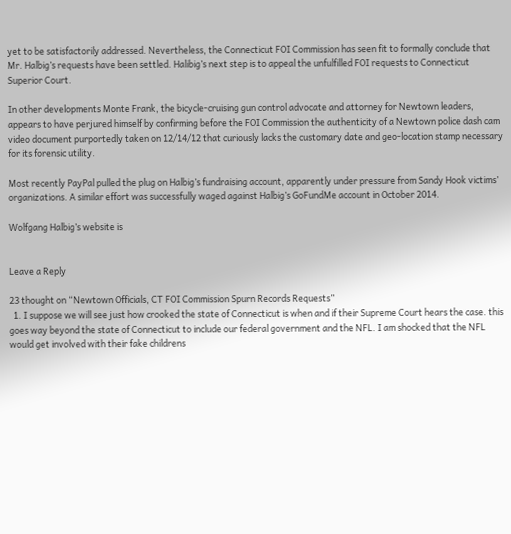yet to be satisfactorily addressed. Nevertheless, the Connecticut FOI Commission has seen fit to formally conclude that Mr. Halbig’s requests have been settled. Halibig’s next step is to appeal the unfulfilled FOI requests to Connecticut Superior Court.

In other developments Monte Frank, the bicycle-cruising gun control advocate and attorney for Newtown leaders, appears to have perjured himself by confirming before the FOI Commission the authenticity of a Newtown police dash cam video document purportedly taken on 12/14/12 that curiously lacks the customary date and geo-location stamp necessary for its forensic utility.

Most recently PayPal pulled the plug on Halbig’s fundraising account, apparently under pressure from Sandy Hook victims’ organizations. A similar effort was successfully waged against Halbig’s GoFundMe account in October 2014.

Wolfgang Halbig’s website is


Leave a Reply

23 thought on “Newtown Officials, CT FOI Commission Spurn Records Requests”
  1. I suppose we will see just how crooked the state of Connecticut is when and if their Supreme Court hears the case. this goes way beyond the state of Connecticut to include our federal government and the NFL. I am shocked that the NFL would get involved with their fake childrens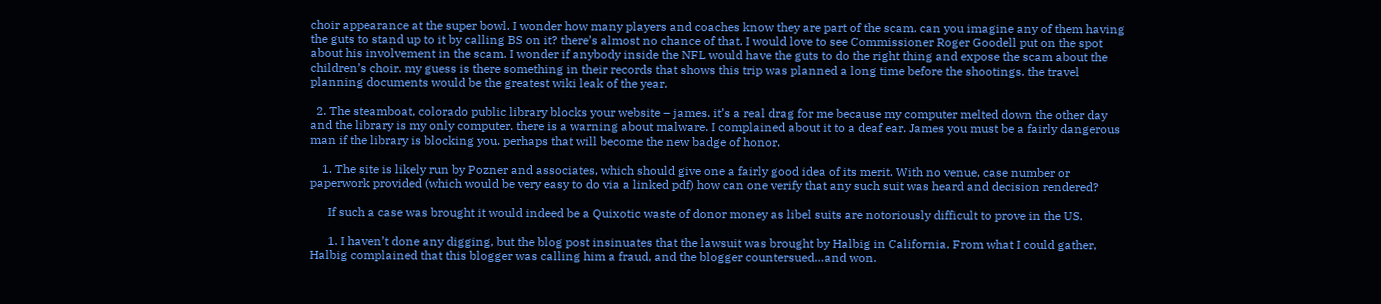choir appearance at the super bowl. I wonder how many players and coaches know they are part of the scam. can you imagine any of them having the guts to stand up to it by calling BS on it? there’s almost no chance of that. I would love to see Commissioner Roger Goodell put on the spot about his involvement in the scam. I wonder if anybody inside the NFL would have the guts to do the right thing and expose the scam about the children’s choir. my guess is there something in their records that shows this trip was planned a long time before the shootings. the travel planning documents would be the greatest wiki leak of the year.

  2. The steamboat, colorado public library blocks your website – james. it’s a real drag for me because my computer melted down the other day and the library is my only computer. there is a warning about malware. I complained about it to a deaf ear. James you must be a fairly dangerous man if the library is blocking you. perhaps that will become the new badge of honor.

    1. The site is likely run by Pozner and associates, which should give one a fairly good idea of its merit. With no venue, case number or paperwork provided (which would be very easy to do via a linked pdf) how can one verify that any such suit was heard and decision rendered?

      If such a case was brought it would indeed be a Quixotic waste of donor money as libel suits are notoriously difficult to prove in the US.

      1. I haven’t done any digging, but the blog post insinuates that the lawsuit was brought by Halbig in California. From what I could gather, Halbig complained that this blogger was calling him a fraud, and the blogger countersued…and won.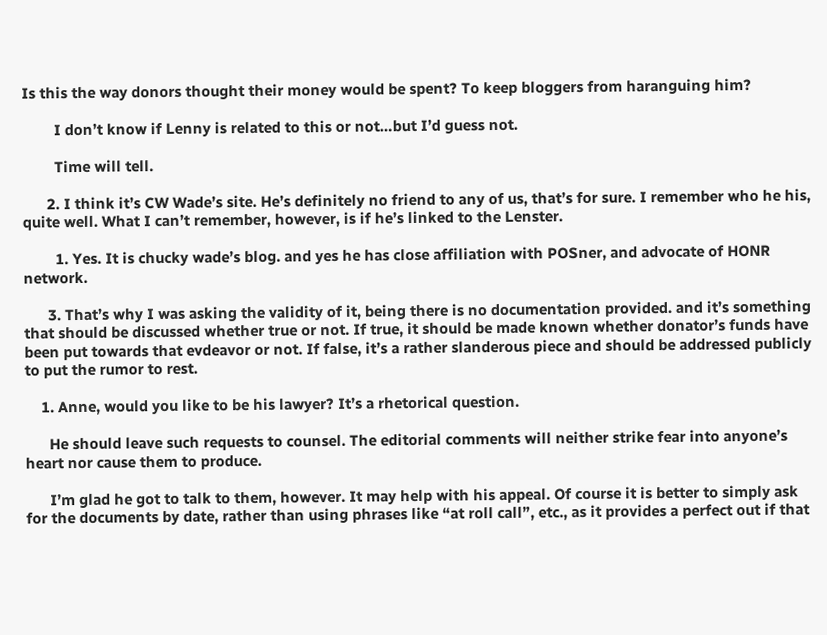Is this the way donors thought their money would be spent? To keep bloggers from haranguing him?

        I don’t know if Lenny is related to this or not…but I’d guess not.

        Time will tell.

      2. I think it’s CW Wade’s site. He’s definitely no friend to any of us, that’s for sure. I remember who he his, quite well. What I can’t remember, however, is if he’s linked to the Lenster.

        1. Yes. It is chucky wade’s blog. and yes he has close affiliation with POSner, and advocate of HONR network.

      3. That’s why I was asking the validity of it, being there is no documentation provided. and it’s something that should be discussed whether true or not. If true, it should be made known whether donator’s funds have been put towards that evdeavor or not. If false, it’s a rather slanderous piece and should be addressed publicly to put the rumor to rest.

    1. Anne, would you like to be his lawyer? It’s a rhetorical question.

      He should leave such requests to counsel. The editorial comments will neither strike fear into anyone’s heart nor cause them to produce.

      I’m glad he got to talk to them, however. It may help with his appeal. Of course it is better to simply ask for the documents by date, rather than using phrases like “at roll call”, etc., as it provides a perfect out if that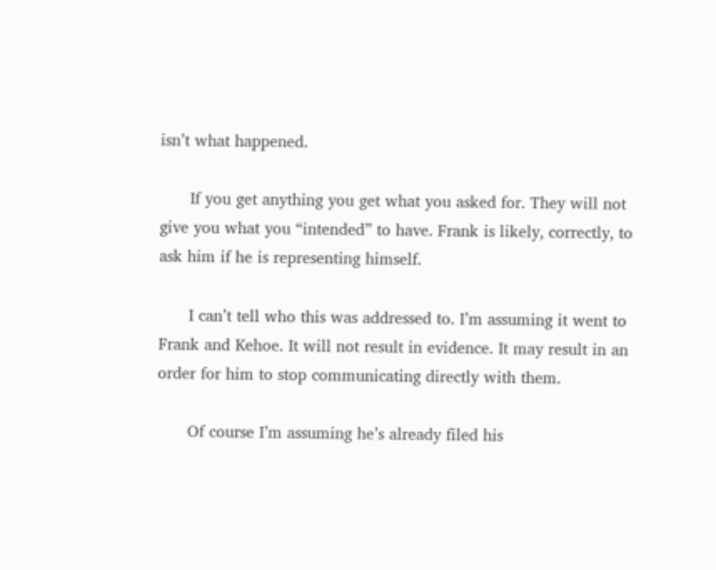isn’t what happened.

      If you get anything you get what you asked for. They will not give you what you “intended” to have. Frank is likely, correctly, to ask him if he is representing himself.

      I can’t tell who this was addressed to. I’m assuming it went to Frank and Kehoe. It will not result in evidence. It may result in an order for him to stop communicating directly with them.

      Of course I’m assuming he’s already filed his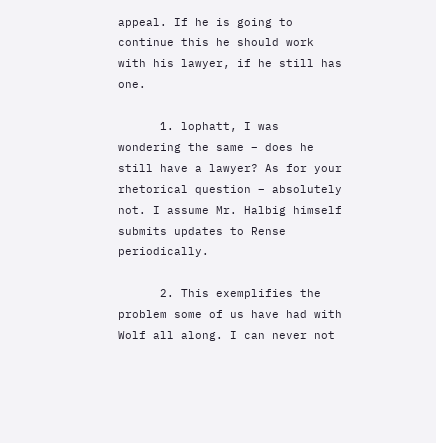appeal. If he is going to continue this he should work with his lawyer, if he still has one.

      1. lophatt, I was wondering the same – does he still have a lawyer? As for your rhetorical question – absolutely not. I assume Mr. Halbig himself submits updates to Rense periodically.

      2. This exemplifies the problem some of us have had with Wolf all along. I can never not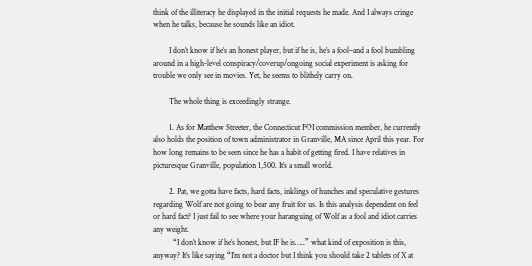think of the illiteracy he displayed in the initial requests he made. And I always cringe when he talks, because he sounds like an idiot.

        I don’t know if he’s an honest player, but if he is, he’s a fool–and a fool bumbling around in a high-level conspiracy/coverup/ongoing social experiment is asking for trouble we only see in movies. Yet, he seems to blithely carry on.

        The whole thing is exceedingly strange.

        1. As for Matthew Streeter, the Connecticut FOI commission member, he currently also holds the position of town administrator in Granville, MA since April this year. For how long remains to be seen since he has a habit of getting fired. I have relatives in picturesque Granville, population 1,500. It’s a small world.

        2. Pat, we gotta have facts, hard facts, inklings of hunches and speculative gestures regarding Wolf are not going to bear any fruit for us. Is this analysis dependent on feel or hard fact? I just fail to see where your haranguing of Wolf as a fool and idiot carries any weight.
          “I don’t know if he’s honest, but IF he is…..” what kind of exposition is this, anyway? It’s like saying “I’m not a doctor but I think you should take 2 tablets of X at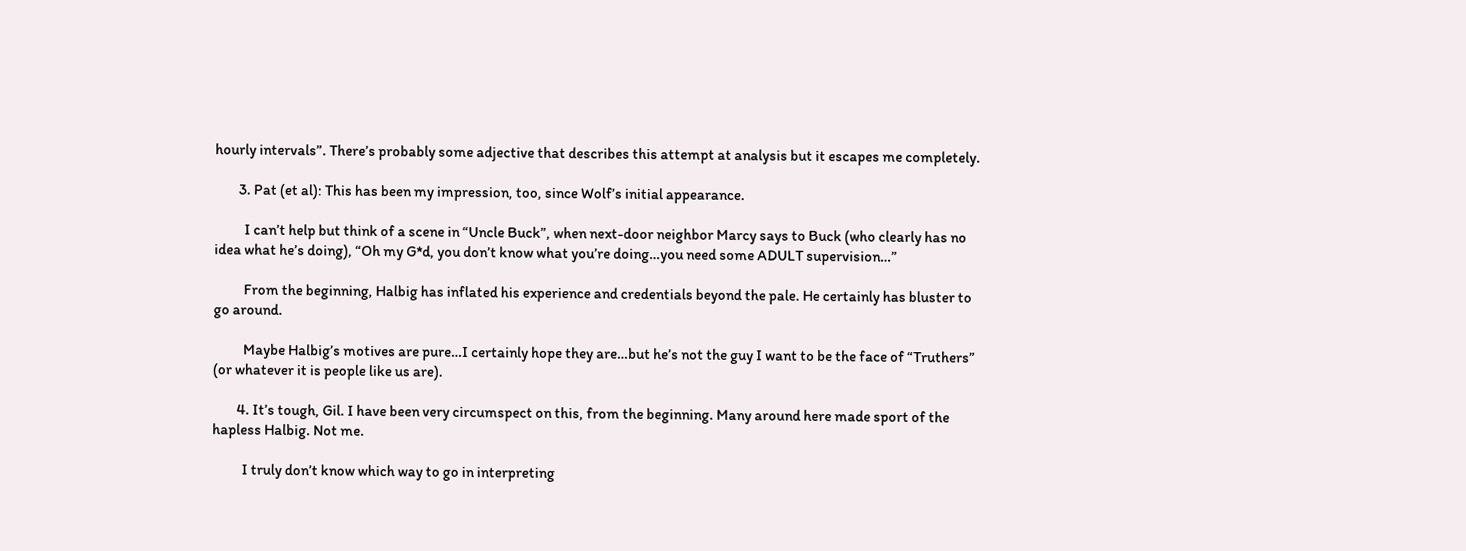hourly intervals”. There’s probably some adjective that describes this attempt at analysis but it escapes me completely.

        3. Pat (et al): This has been my impression, too, since Wolf’s initial appearance.

          I can’t help but think of a scene in “Uncle Buck”, when next-door neighbor Marcy says to Buck (who clearly has no idea what he’s doing), “Oh my G*d, you don’t know what you’re doing…you need some ADULT supervision…”

          From the beginning, Halbig has inflated his experience and credentials beyond the pale. He certainly has bluster to go around.

          Maybe Halbig’s motives are pure…I certainly hope they are…but he’s not the guy I want to be the face of “Truthers” (or whatever it is people like us are).

        4. It’s tough, Gil. I have been very circumspect on this, from the beginning. Many around here made sport of the hapless Halbig. Not me.

          I truly don’t know which way to go in interpreting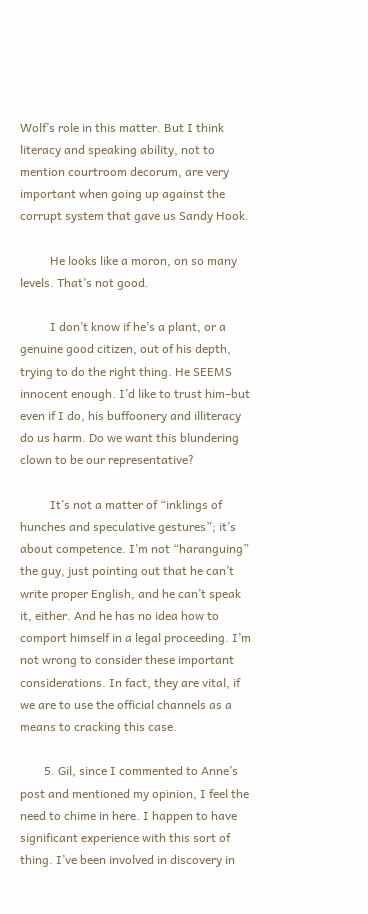Wolf’s role in this matter. But I think literacy and speaking ability, not to mention courtroom decorum, are very important when going up against the corrupt system that gave us Sandy Hook.

          He looks like a moron, on so many levels. That’s not good.

          I don’t know if he’s a plant, or a genuine good citizen, out of his depth, trying to do the right thing. He SEEMS innocent enough. I’d like to trust him–but even if I do, his buffoonery and illiteracy do us harm. Do we want this blundering clown to be our representative?

          It’s not a matter of “inklings of hunches and speculative gestures”; it’s about competence. I’m not “haranguing” the guy, just pointing out that he can’t write proper English, and he can’t speak it, either. And he has no idea how to comport himself in a legal proceeding. I’m not wrong to consider these important considerations. In fact, they are vital, if we are to use the official channels as a means to cracking this case.

        5. Gil, since I commented to Anne’s post and mentioned my opinion, I feel the need to chime in here. I happen to have significant experience with this sort of thing. I’ve been involved in discovery in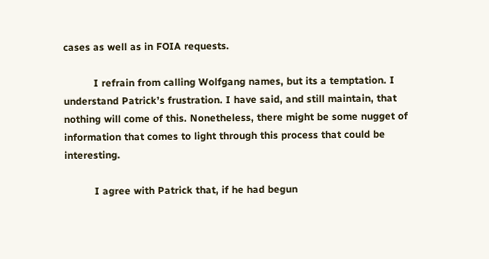cases as well as in FOIA requests.

          I refrain from calling Wolfgang names, but its a temptation. I understand Patrick’s frustration. I have said, and still maintain, that nothing will come of this. Nonetheless, there might be some nugget of information that comes to light through this process that could be interesting.

          I agree with Patrick that, if he had begun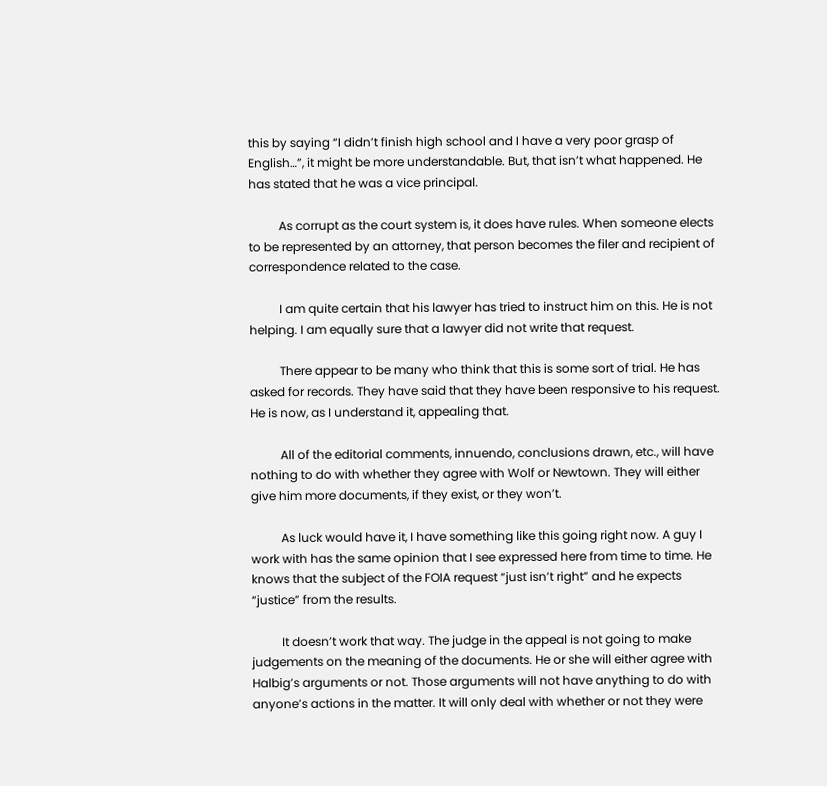this by saying “I didn’t finish high school and I have a very poor grasp of English…”, it might be more understandable. But, that isn’t what happened. He has stated that he was a vice principal.

          As corrupt as the court system is, it does have rules. When someone elects to be represented by an attorney, that person becomes the filer and recipient of correspondence related to the case.

          I am quite certain that his lawyer has tried to instruct him on this. He is not helping. I am equally sure that a lawyer did not write that request.

          There appear to be many who think that this is some sort of trial. He has asked for records. They have said that they have been responsive to his request. He is now, as I understand it, appealing that.

          All of the editorial comments, innuendo, conclusions drawn, etc., will have nothing to do with whether they agree with Wolf or Newtown. They will either give him more documents, if they exist, or they won’t.

          As luck would have it, I have something like this going right now. A guy I work with has the same opinion that I see expressed here from time to time. He knows that the subject of the FOIA request “just isn’t right” and he expects “justice” from the results.

          It doesn’t work that way. The judge in the appeal is not going to make judgements on the meaning of the documents. He or she will either agree with Halbig’s arguments or not. Those arguments will not have anything to do with anyone’s actions in the matter. It will only deal with whether or not they were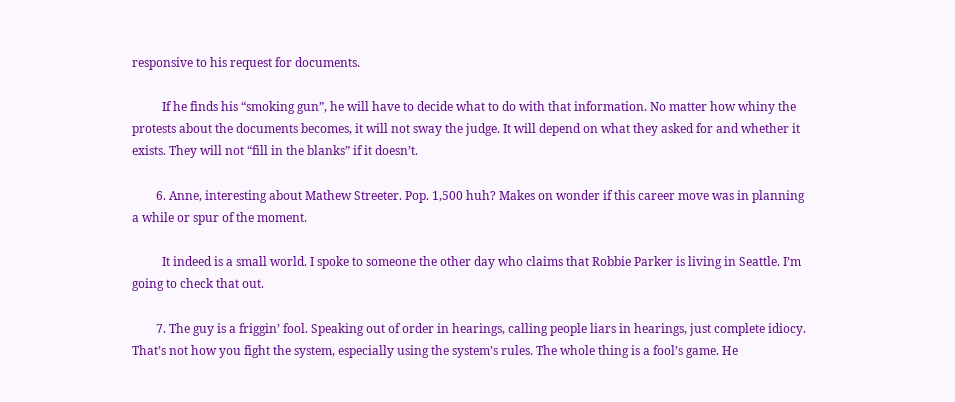responsive to his request for documents.

          If he finds his “smoking gun”, he will have to decide what to do with that information. No matter how whiny the protests about the documents becomes, it will not sway the judge. It will depend on what they asked for and whether it exists. They will not “fill in the blanks” if it doesn’t.

        6. Anne, interesting about Mathew Streeter. Pop. 1,500 huh? Makes on wonder if this career move was in planning a while or spur of the moment.

          It indeed is a small world. I spoke to someone the other day who claims that Robbie Parker is living in Seattle. I’m going to check that out.

        7. The guy is a friggin’ fool. Speaking out of order in hearings, calling people liars in hearings, just complete idiocy. That’s not how you fight the system, especially using the system’s rules. The whole thing is a fool’s game. He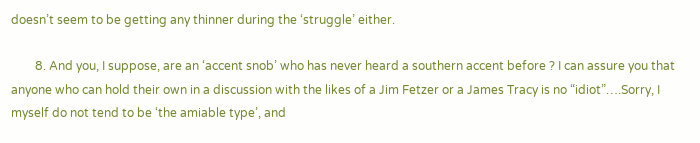doesn’t seem to be getting any thinner during the ‘struggle’ either.

        8. And you, I suppose, are an ‘accent snob’ who has never heard a southern accent before ? I can assure you that anyone who can hold their own in a discussion with the likes of a Jim Fetzer or a James Tracy is no “idiot”….Sorry, I myself do not tend to be ‘the amiable type’, and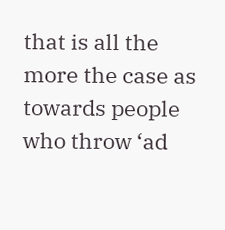that is all the more the case as towards people who throw ‘ad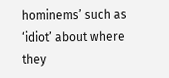hominems’ such as ‘idiot’ about where they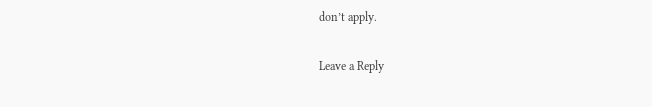don’t apply.

Leave a Reply